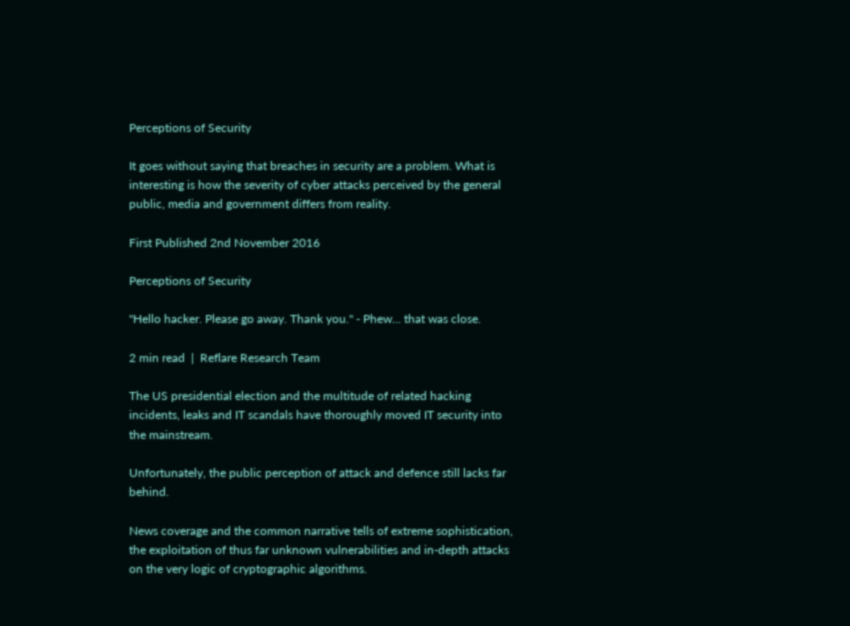Perceptions of Security

It goes without saying that breaches in security are a problem. What is interesting is how the severity of cyber attacks perceived by the general public, media and government differs from reality.

First Published 2nd November 2016

Perceptions of Security

"Hello hacker. Please go away. Thank you." - Phew... that was close.

2 min read  |  Reflare Research Team

The US presidential election and the multitude of related hacking incidents, leaks and IT scandals have thoroughly moved IT security into the mainstream.

Unfortunately, the public perception of attack and defence still lacks far behind.

News coverage and the common narrative tells of extreme sophistication, the exploitation of thus far unknown vulnerabilities and in-depth attacks on the very logic of cryptographic algorithms.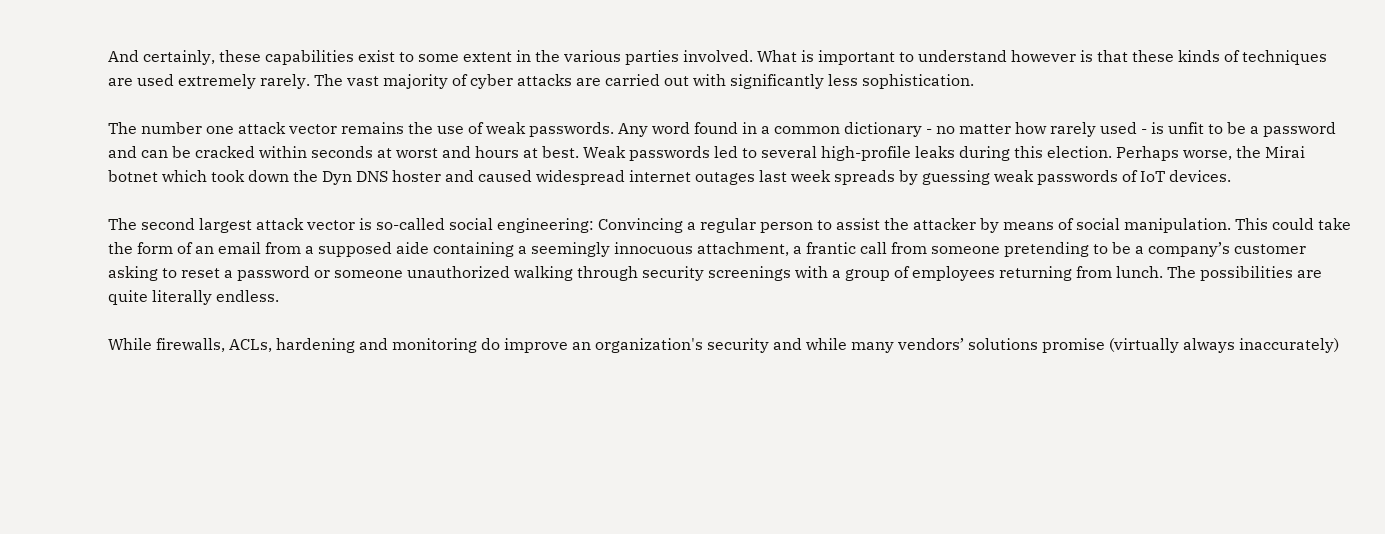And certainly, these capabilities exist to some extent in the various parties involved. What is important to understand however is that these kinds of techniques are used extremely rarely. The vast majority of cyber attacks are carried out with significantly less sophistication.

The number one attack vector remains the use of weak passwords. Any word found in a common dictionary - no matter how rarely used - is unfit to be a password and can be cracked within seconds at worst and hours at best. Weak passwords led to several high-profile leaks during this election. Perhaps worse, the Mirai botnet which took down the Dyn DNS hoster and caused widespread internet outages last week spreads by guessing weak passwords of IoT devices.

The second largest attack vector is so-called social engineering: Convincing a regular person to assist the attacker by means of social manipulation. This could take the form of an email from a supposed aide containing a seemingly innocuous attachment, a frantic call from someone pretending to be a company’s customer asking to reset a password or someone unauthorized walking through security screenings with a group of employees returning from lunch. The possibilities are quite literally endless.

While firewalls, ACLs, hardening and monitoring do improve an organization's security and while many vendors’ solutions promise (virtually always inaccurately)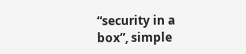“security in a box”, simple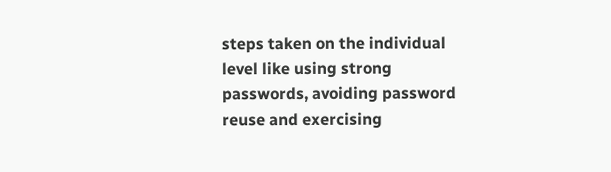steps taken on the individual level like using strong passwords, avoiding password reuse and exercising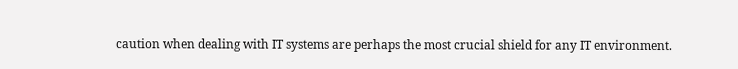caution when dealing with IT systems are perhaps the most crucial shield for any IT environment.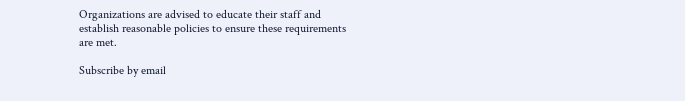Organizations are advised to educate their staff and establish reasonable policies to ensure these requirements are met.

Subscribe by email